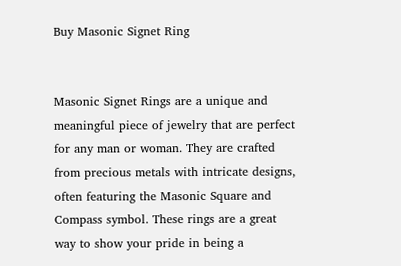Buy Masonic Signet Ring


Masonic Signet Rings are a unique and meaningful piece of jewelry that are perfect for any man or woman. They are crafted from precious metals with intricate designs, often featuring the Masonic Square and Compass symbol. These rings are a great way to show your pride in being a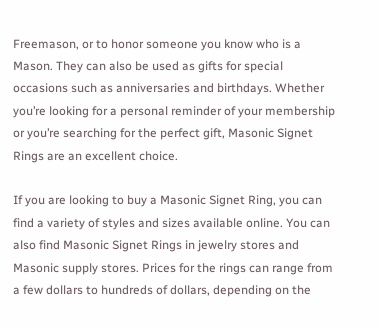Freemason, or to honor someone you know who is a Mason. They can also be used as gifts for special occasions such as anniversaries and birthdays. Whether you’re looking for a personal reminder of your membership or you’re searching for the perfect gift, Masonic Signet Rings are an excellent choice.

If you are looking to buy a Masonic Signet Ring, you can find a variety of styles and sizes available online. You can also find Masonic Signet Rings in jewelry stores and Masonic supply stores. Prices for the rings can range from a few dollars to hundreds of dollars, depending on the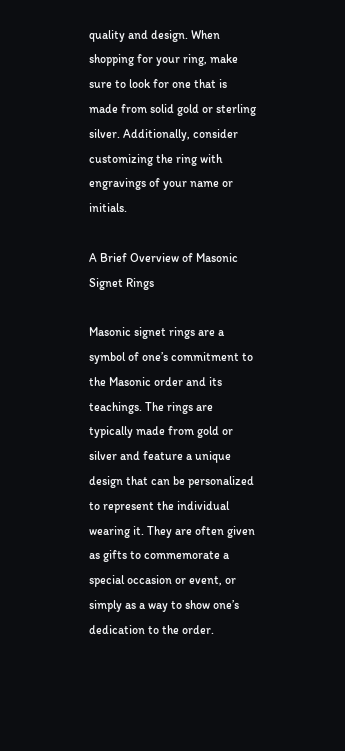quality and design. When shopping for your ring, make sure to look for one that is made from solid gold or sterling silver. Additionally, consider customizing the ring with engravings of your name or initials.

A Brief Overview of Masonic Signet Rings

Masonic signet rings are a symbol of one’s commitment to the Masonic order and its teachings. The rings are typically made from gold or silver and feature a unique design that can be personalized to represent the individual wearing it. They are often given as gifts to commemorate a special occasion or event, or simply as a way to show one’s dedication to the order.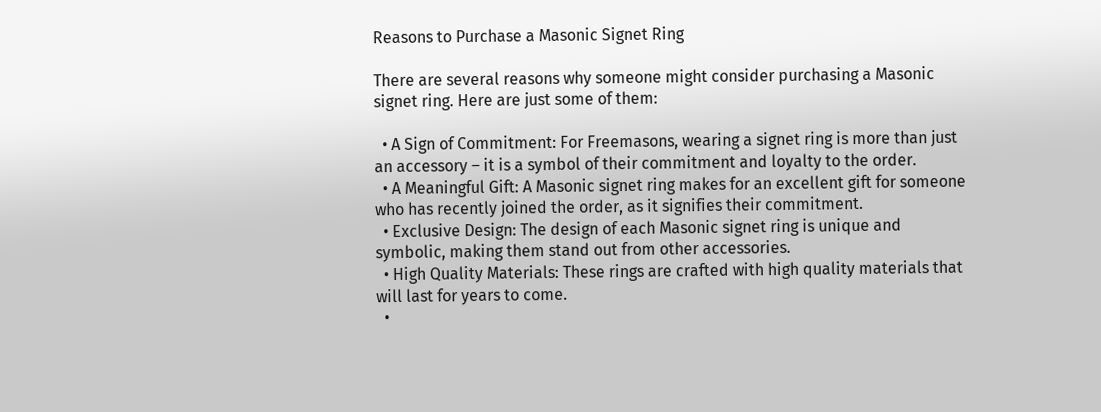Reasons to Purchase a Masonic Signet Ring

There are several reasons why someone might consider purchasing a Masonic signet ring. Here are just some of them:

  • A Sign of Commitment: For Freemasons, wearing a signet ring is more than just an accessory – it is a symbol of their commitment and loyalty to the order.
  • A Meaningful Gift: A Masonic signet ring makes for an excellent gift for someone who has recently joined the order, as it signifies their commitment.
  • Exclusive Design: The design of each Masonic signet ring is unique and symbolic, making them stand out from other accessories.
  • High Quality Materials: These rings are crafted with high quality materials that will last for years to come.
  •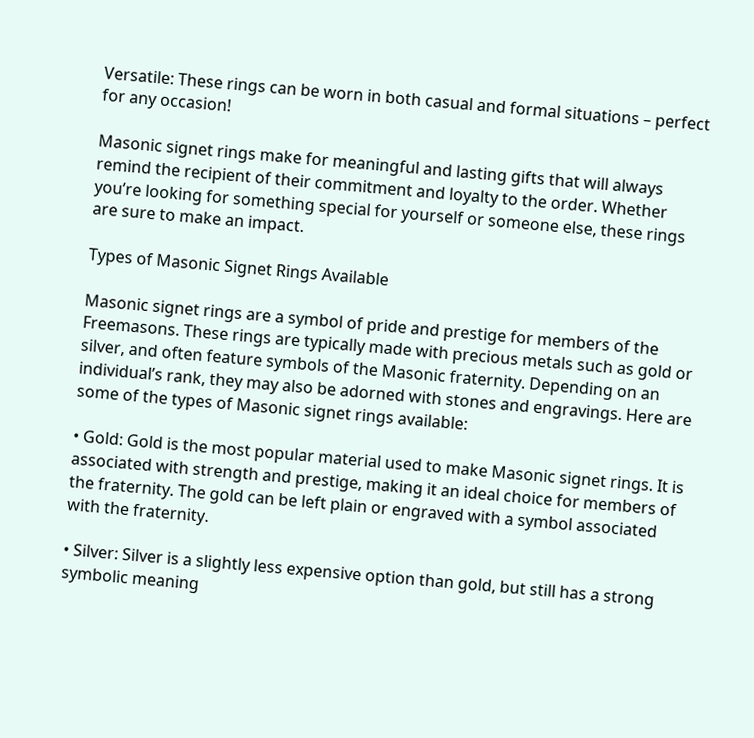Versatile: These rings can be worn in both casual and formal situations – perfect for any occasion!

Masonic signet rings make for meaningful and lasting gifts that will always remind the recipient of their commitment and loyalty to the order. Whether you’re looking for something special for yourself or someone else, these rings are sure to make an impact.

Types of Masonic Signet Rings Available

Masonic signet rings are a symbol of pride and prestige for members of the Freemasons. These rings are typically made with precious metals such as gold or silver, and often feature symbols of the Masonic fraternity. Depending on an individual’s rank, they may also be adorned with stones and engravings. Here are some of the types of Masonic signet rings available:

• Gold: Gold is the most popular material used to make Masonic signet rings. It is associated with strength and prestige, making it an ideal choice for members of the fraternity. The gold can be left plain or engraved with a symbol associated with the fraternity.

• Silver: Silver is a slightly less expensive option than gold, but still has a strong symbolic meaning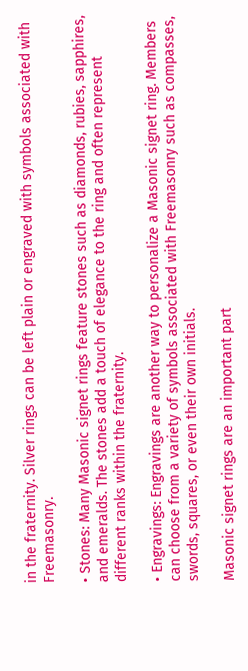in the fraternity. Silver rings can be left plain or engraved with symbols associated with Freemasonry.

• Stones: Many Masonic signet rings feature stones such as diamonds, rubies, sapphires, and emeralds. The stones add a touch of elegance to the ring and often represent different ranks within the fraternity.

• Engravings: Engravings are another way to personalize a Masonic signet ring. Members can choose from a variety of symbols associated with Freemasonry such as compasses, swords, squares, or even their own initials.

Masonic signet rings are an important part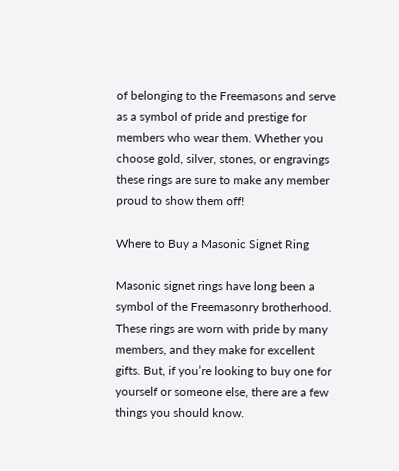of belonging to the Freemasons and serve as a symbol of pride and prestige for members who wear them. Whether you choose gold, silver, stones, or engravings these rings are sure to make any member proud to show them off!

Where to Buy a Masonic Signet Ring

Masonic signet rings have long been a symbol of the Freemasonry brotherhood. These rings are worn with pride by many members, and they make for excellent gifts. But, if you’re looking to buy one for yourself or someone else, there are a few things you should know.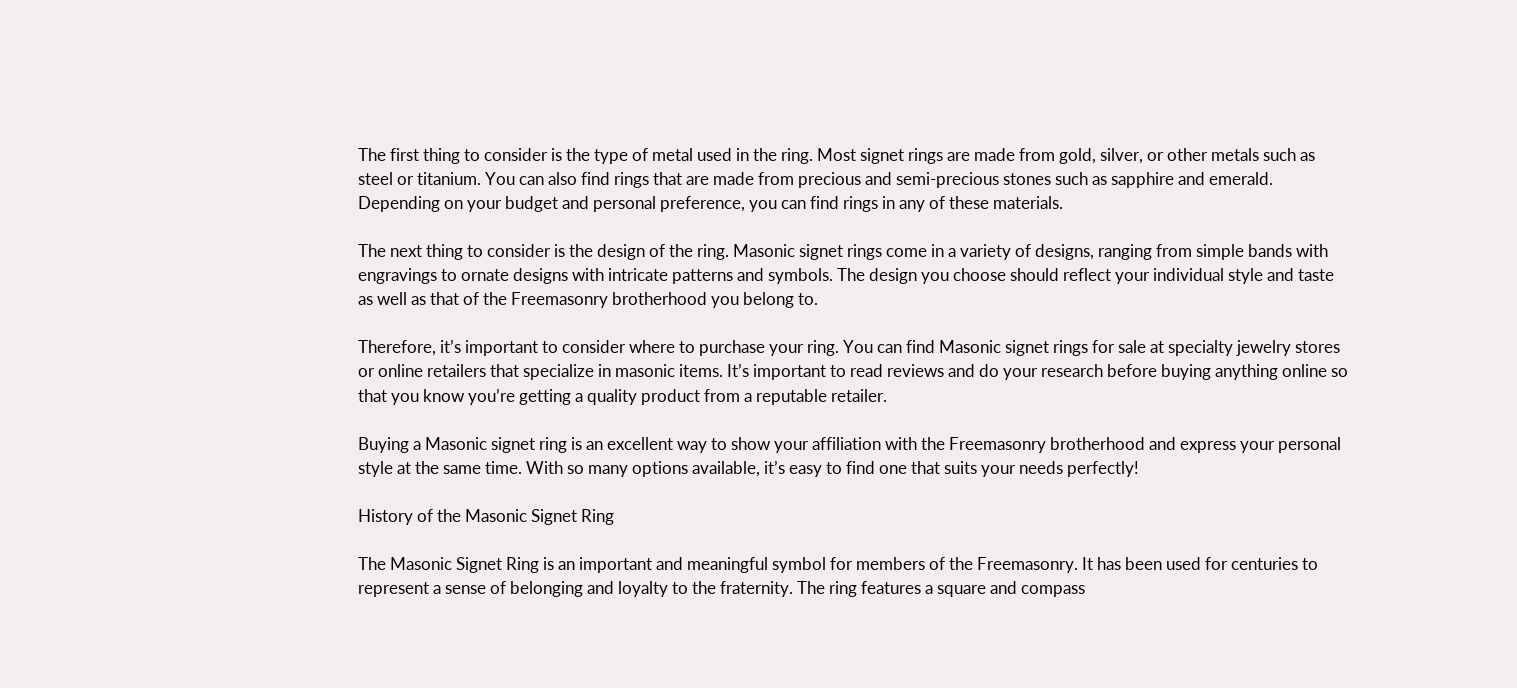The first thing to consider is the type of metal used in the ring. Most signet rings are made from gold, silver, or other metals such as steel or titanium. You can also find rings that are made from precious and semi-precious stones such as sapphire and emerald. Depending on your budget and personal preference, you can find rings in any of these materials.

The next thing to consider is the design of the ring. Masonic signet rings come in a variety of designs, ranging from simple bands with engravings to ornate designs with intricate patterns and symbols. The design you choose should reflect your individual style and taste as well as that of the Freemasonry brotherhood you belong to.

Therefore, it’s important to consider where to purchase your ring. You can find Masonic signet rings for sale at specialty jewelry stores or online retailers that specialize in masonic items. It’s important to read reviews and do your research before buying anything online so that you know you’re getting a quality product from a reputable retailer.

Buying a Masonic signet ring is an excellent way to show your affiliation with the Freemasonry brotherhood and express your personal style at the same time. With so many options available, it’s easy to find one that suits your needs perfectly!

History of the Masonic Signet Ring

The Masonic Signet Ring is an important and meaningful symbol for members of the Freemasonry. It has been used for centuries to represent a sense of belonging and loyalty to the fraternity. The ring features a square and compass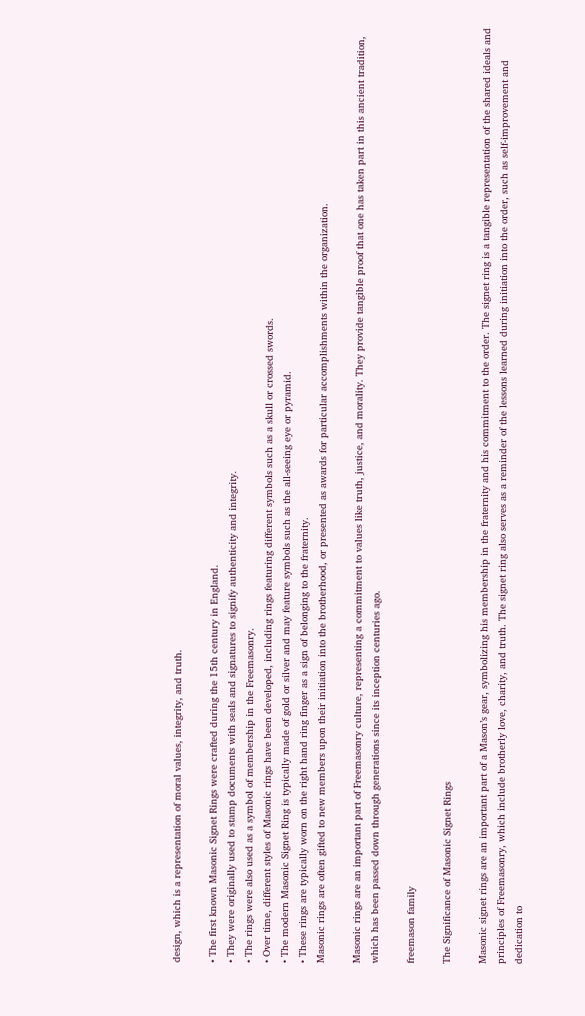design, which is a representation of moral values, integrity, and truth.

• The first known Masonic Signet Rings were crafted during the 15th century in England.
• They were originally used to stamp documents with seals and signatures to signify authenticity and integrity.
• The rings were also used as a symbol of membership in the Freemasonry.
• Over time, different styles of Masonic rings have been developed, including rings featuring different symbols such as a skull or crossed swords.
• The modern Masonic Signet Ring is typically made of gold or silver and may feature symbols such as the all-seeing eye or pyramid.
• These rings are typically worn on the right hand ring finger as a sign of belonging to the fraternity.
Masonic rings are often gifted to new members upon their initiation into the brotherhood, or presented as awards for particular accomplishments within the organization.

Masonic rings are an important part of Freemasonry culture, representing a commitment to values like truth, justice, and morality. They provide tangible proof that one has taken part in this ancient tradition, which has been passed down through generations since its inception centuries ago.

freemason family

The Significance of Masonic Signet Rings

Masonic signet rings are an important part of a Mason’s gear, symbolizing his membership in the fraternity and his commitment to the order. The signet ring is a tangible representation of the shared ideals and principles of Freemasonry, which include brotherly love, charity, and truth. The signet ring also serves as a reminder of the lessons learned during initiation into the order, such as self-improvement and dedication to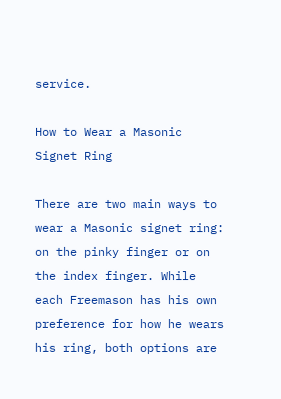service.

How to Wear a Masonic Signet Ring

There are two main ways to wear a Masonic signet ring: on the pinky finger or on the index finger. While each Freemason has his own preference for how he wears his ring, both options are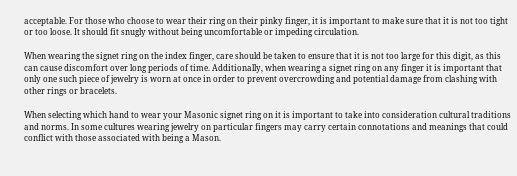acceptable. For those who choose to wear their ring on their pinky finger, it is important to make sure that it is not too tight or too loose. It should fit snugly without being uncomfortable or impeding circulation.

When wearing the signet ring on the index finger, care should be taken to ensure that it is not too large for this digit, as this can cause discomfort over long periods of time. Additionally, when wearing a signet ring on any finger it is important that only one such piece of jewelry is worn at once in order to prevent overcrowding and potential damage from clashing with other rings or bracelets.

When selecting which hand to wear your Masonic signet ring on it is important to take into consideration cultural traditions and norms. In some cultures wearing jewelry on particular fingers may carry certain connotations and meanings that could conflict with those associated with being a Mason.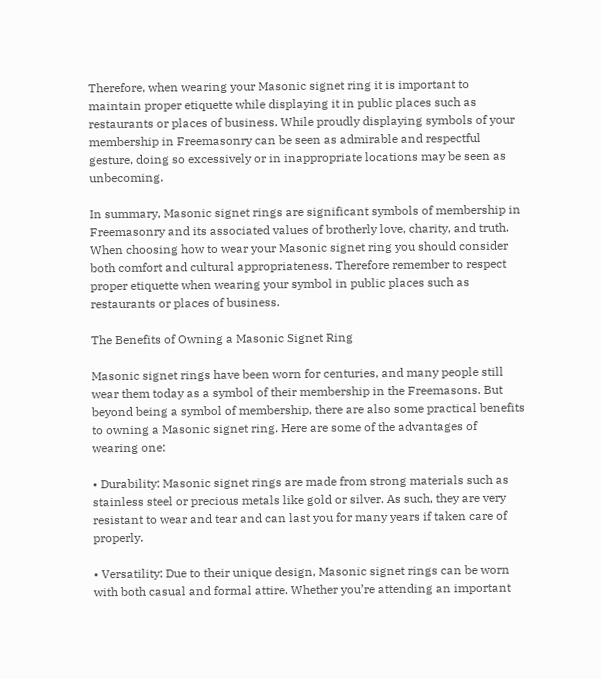Therefore, when wearing your Masonic signet ring it is important to maintain proper etiquette while displaying it in public places such as restaurants or places of business. While proudly displaying symbols of your membership in Freemasonry can be seen as admirable and respectful gesture, doing so excessively or in inappropriate locations may be seen as unbecoming.

In summary, Masonic signet rings are significant symbols of membership in Freemasonry and its associated values of brotherly love, charity, and truth. When choosing how to wear your Masonic signet ring you should consider both comfort and cultural appropriateness. Therefore remember to respect proper etiquette when wearing your symbol in public places such as restaurants or places of business.

The Benefits of Owning a Masonic Signet Ring

Masonic signet rings have been worn for centuries, and many people still wear them today as a symbol of their membership in the Freemasons. But beyond being a symbol of membership, there are also some practical benefits to owning a Masonic signet ring. Here are some of the advantages of wearing one:

• Durability: Masonic signet rings are made from strong materials such as stainless steel or precious metals like gold or silver. As such, they are very resistant to wear and tear and can last you for many years if taken care of properly.

• Versatility: Due to their unique design, Masonic signet rings can be worn with both casual and formal attire. Whether you’re attending an important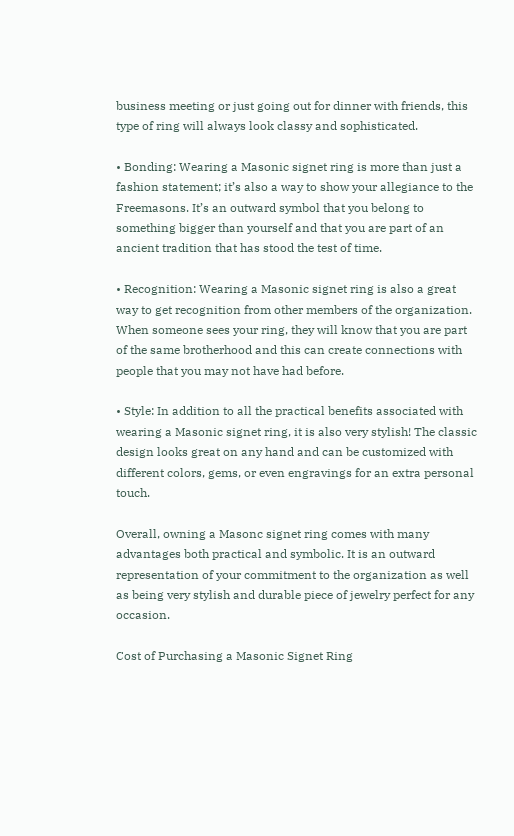business meeting or just going out for dinner with friends, this type of ring will always look classy and sophisticated.

• Bonding: Wearing a Masonic signet ring is more than just a fashion statement; it’s also a way to show your allegiance to the Freemasons. It’s an outward symbol that you belong to something bigger than yourself and that you are part of an ancient tradition that has stood the test of time.

• Recognition: Wearing a Masonic signet ring is also a great way to get recognition from other members of the organization. When someone sees your ring, they will know that you are part of the same brotherhood and this can create connections with people that you may not have had before.

• Style: In addition to all the practical benefits associated with wearing a Masonic signet ring, it is also very stylish! The classic design looks great on any hand and can be customized with different colors, gems, or even engravings for an extra personal touch.

Overall, owning a Masonc signet ring comes with many advantages both practical and symbolic. It is an outward representation of your commitment to the organization as well as being very stylish and durable piece of jewelry perfect for any occasion.

Cost of Purchasing a Masonic Signet Ring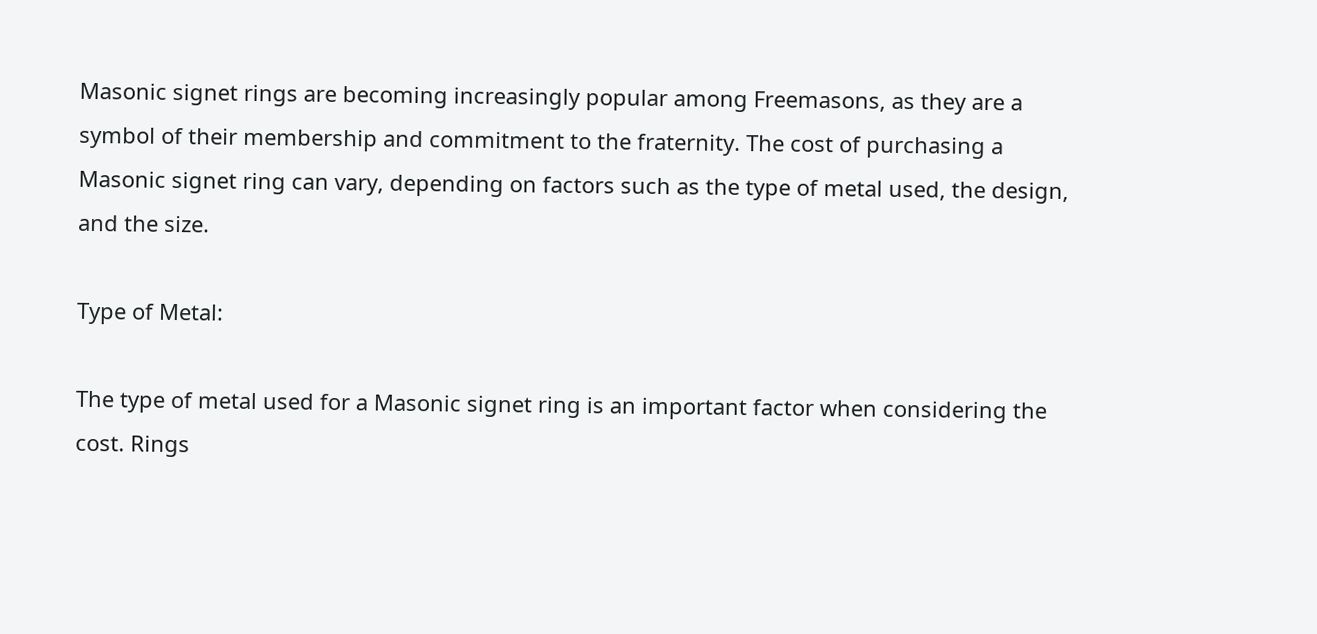Masonic signet rings are becoming increasingly popular among Freemasons, as they are a symbol of their membership and commitment to the fraternity. The cost of purchasing a Masonic signet ring can vary, depending on factors such as the type of metal used, the design, and the size.

Type of Metal:

The type of metal used for a Masonic signet ring is an important factor when considering the cost. Rings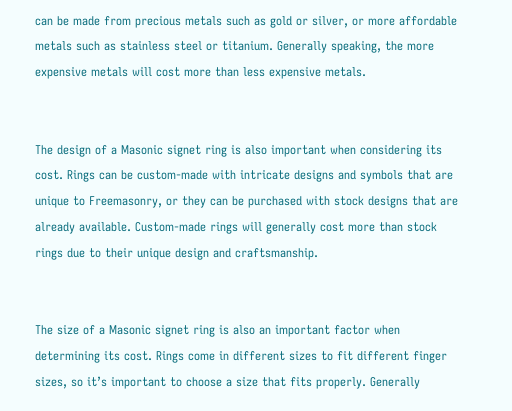can be made from precious metals such as gold or silver, or more affordable metals such as stainless steel or titanium. Generally speaking, the more expensive metals will cost more than less expensive metals.


The design of a Masonic signet ring is also important when considering its cost. Rings can be custom-made with intricate designs and symbols that are unique to Freemasonry, or they can be purchased with stock designs that are already available. Custom-made rings will generally cost more than stock rings due to their unique design and craftsmanship.


The size of a Masonic signet ring is also an important factor when determining its cost. Rings come in different sizes to fit different finger sizes, so it’s important to choose a size that fits properly. Generally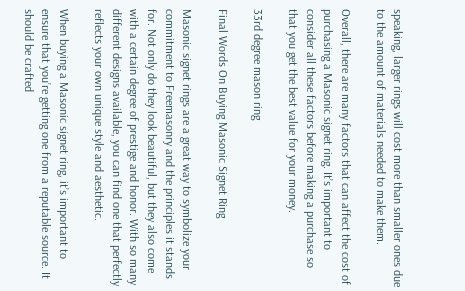speaking, larger rings will cost more than smaller ones due to the amount of materials needed to make them.

Overall, there are many factors that can affect the cost of purchasing a Masonic signet ring. It’s important to consider all these factors before making a purchase so that you get the best value for your money.

33rd degree mason ring

Final Words On Buying Masonic Signet Ring

Masonic signet rings are a great way to symbolize your commitment to Freemasonry and the principles it stands for. Not only do they look beautiful, but they also come with a certain degree of prestige and honor. With so many different designs available, you can find one that perfectly reflects your own unique style and aesthetic.

When buying a Masonic signet ring, it’s important to ensure that you’re getting one from a reputable source. It should be crafted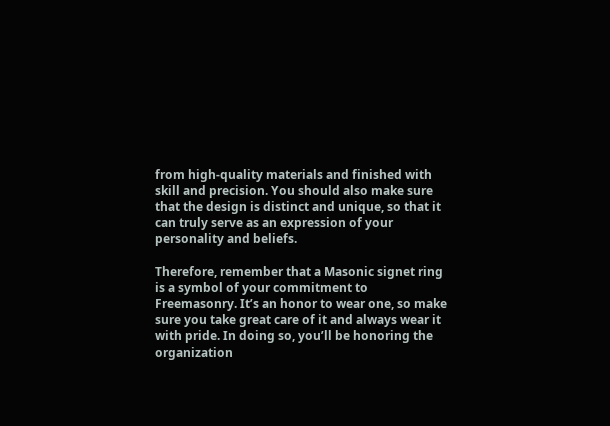from high-quality materials and finished with skill and precision. You should also make sure that the design is distinct and unique, so that it can truly serve as an expression of your personality and beliefs.

Therefore, remember that a Masonic signet ring is a symbol of your commitment to Freemasonry. It’s an honor to wear one, so make sure you take great care of it and always wear it with pride. In doing so, you’ll be honoring the organization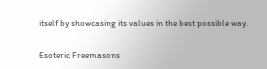itself by showcasing its values in the best possible way.

Esoteric Freemasons